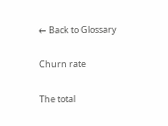← Back to Glossary

Churn rate

The total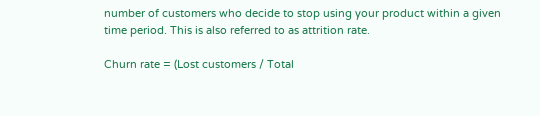number of customers who decide to stop using your product within a given time period. This is also referred to as attrition rate.

Churn rate = (Lost customers / Total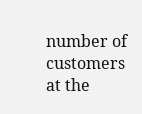number of customers at the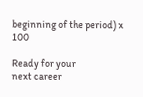beginning of the period) x 100

Ready for your
next career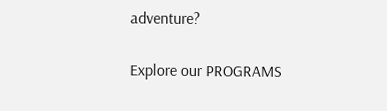adventure?

Explore our PROGRAMS